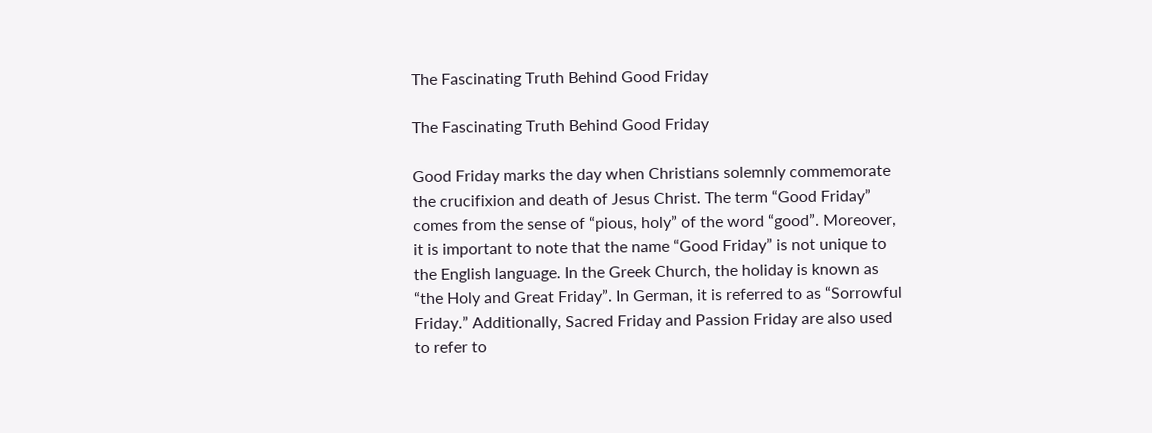The Fascinating Truth Behind Good Friday

The Fascinating Truth Behind Good Friday

Good Friday marks the day when Christians solemnly commemorate the crucifixion and death of Jesus Christ. The term “Good Friday” comes from the sense of “pious, holy” of the word “good”. Moreover, it is important to note that the name “Good Friday” is not unique to the English language. In the Greek Church, the holiday is known as “the Holy and Great Friday”. In German, it is referred to as “Sorrowful Friday.” Additionally, Sacred Friday and Passion Friday are also used to refer to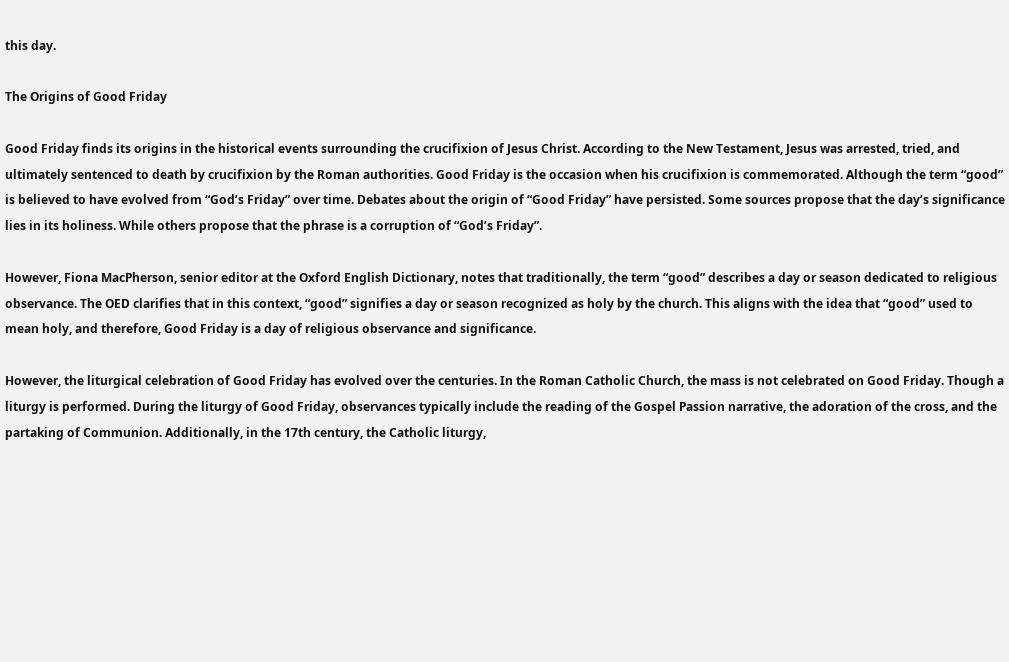this day.

The Origins of Good Friday

Good Friday finds its origins in the historical events surrounding the crucifixion of Jesus Christ. According to the New Testament, Jesus was arrested, tried, and ultimately sentenced to death by crucifixion by the Roman authorities. Good Friday is the occasion when his crucifixion is commemorated. Although the term “good” is believed to have evolved from “God’s Friday” over time. Debates about the origin of “Good Friday” have persisted. Some sources propose that the day’s significance lies in its holiness. While others propose that the phrase is a corruption of “God’s Friday”.

However, Fiona MacPherson, senior editor at the Oxford English Dictionary, notes that traditionally, the term “good” describes a day or season dedicated to religious observance. The OED clarifies that in this context, “good” signifies a day or season recognized as holy by the church. This aligns with the idea that “good” used to mean holy, and therefore, Good Friday is a day of religious observance and significance.

However, the liturgical celebration of Good Friday has evolved over the centuries. In the Roman Catholic Church, the mass is not celebrated on Good Friday. Though a liturgy is performed. During the liturgy of Good Friday, observances typically include the reading of the Gospel Passion narrative, the adoration of the cross, and the partaking of Communion. Additionally, in the 17th century, the Catholic liturgy,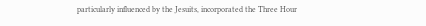particularly influenced by the Jesuits, incorporated the Three Hour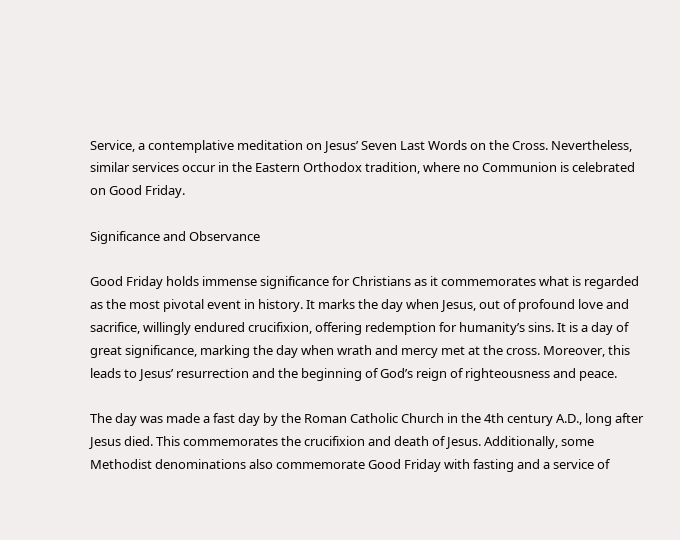Service, a contemplative meditation on Jesus’ Seven Last Words on the Cross. Nevertheless, similar services occur in the Eastern Orthodox tradition, where no Communion is celebrated on Good Friday.

Significance and Observance

Good Friday holds immense significance for Christians as it commemorates what is regarded as the most pivotal event in history. It marks the day when Jesus, out of profound love and sacrifice, willingly endured crucifixion, offering redemption for humanity’s sins. It is a day of great significance, marking the day when wrath and mercy met at the cross. Moreover, this leads to Jesus’ resurrection and the beginning of God’s reign of righteousness and peace.

The day was made a fast day by the Roman Catholic Church in the 4th century A.D., long after Jesus died. This commemorates the crucifixion and death of Jesus. Additionally, some Methodist denominations also commemorate Good Friday with fasting and a service of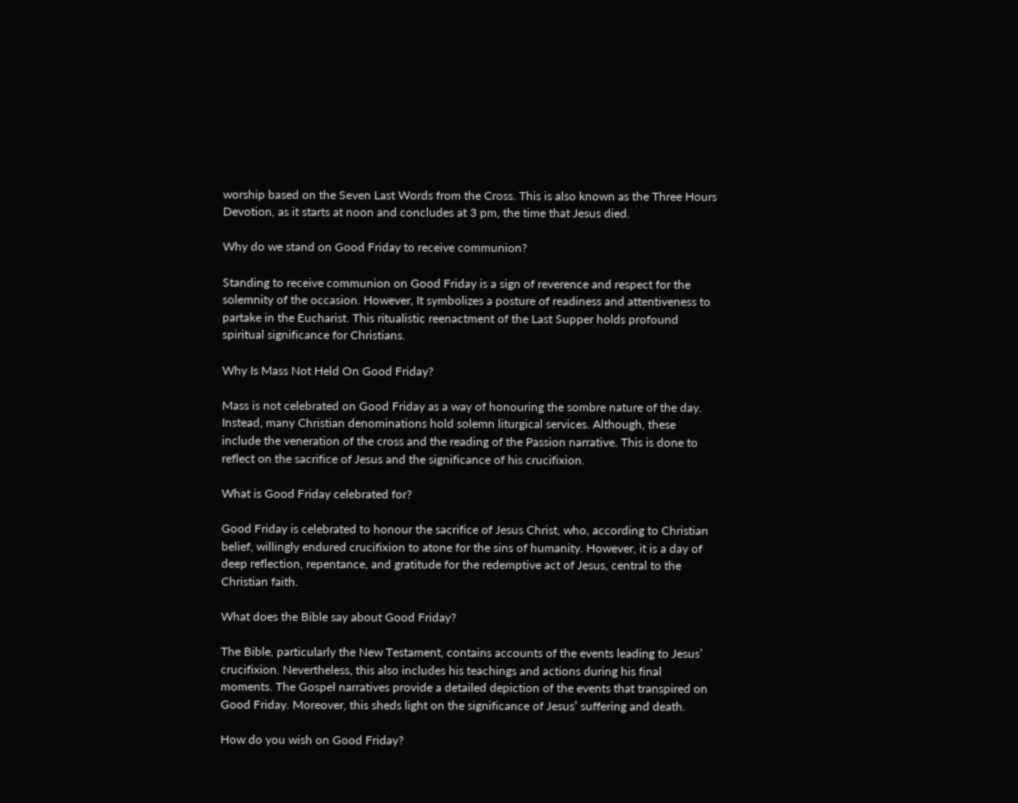worship based on the Seven Last Words from the Cross. This is also known as the Three Hours Devotion, as it starts at noon and concludes at 3 pm, the time that Jesus died.

Why do we stand on Good Friday to receive communion?

Standing to receive communion on Good Friday is a sign of reverence and respect for the solemnity of the occasion. However, It symbolizes a posture of readiness and attentiveness to partake in the Eucharist. This ritualistic reenactment of the Last Supper holds profound spiritual significance for Christians.

Why Is Mass Not Held On Good Friday?

Mass is not celebrated on Good Friday as a way of honouring the sombre nature of the day. Instead, many Christian denominations hold solemn liturgical services. Although, these include the veneration of the cross and the reading of the Passion narrative. This is done to reflect on the sacrifice of Jesus and the significance of his crucifixion.

What is Good Friday celebrated for?

Good Friday is celebrated to honour the sacrifice of Jesus Christ, who, according to Christian belief, willingly endured crucifixion to atone for the sins of humanity. However, it is a day of deep reflection, repentance, and gratitude for the redemptive act of Jesus, central to the Christian faith.

What does the Bible say about Good Friday?

The Bible, particularly the New Testament, contains accounts of the events leading to Jesus’ crucifixion. Nevertheless, this also includes his teachings and actions during his final moments. The Gospel narratives provide a detailed depiction of the events that transpired on Good Friday. Moreover, this sheds light on the significance of Jesus’ suffering and death.

How do you wish on Good Friday?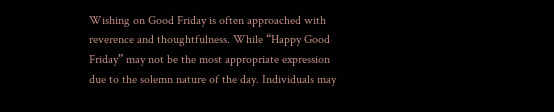Wishing on Good Friday is often approached with reverence and thoughtfulness. While “Happy Good Friday” may not be the most appropriate expression due to the solemn nature of the day. Individuals may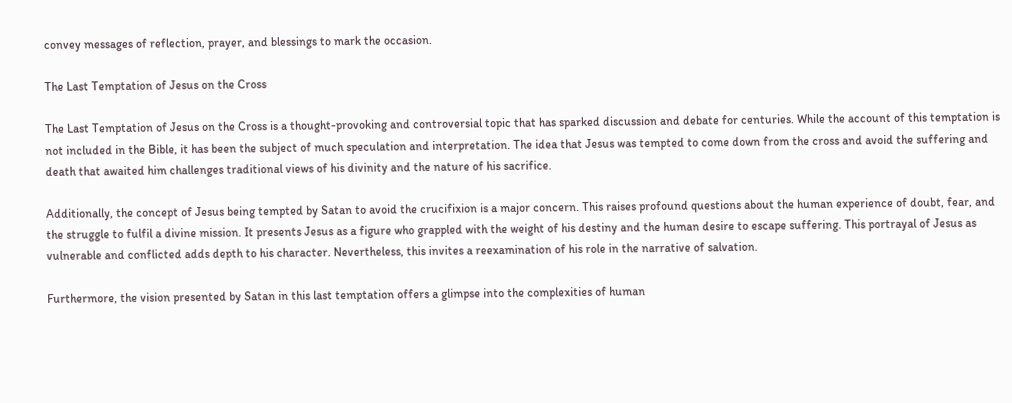convey messages of reflection, prayer, and blessings to mark the occasion.

The Last Temptation of Jesus on the Cross

The Last Temptation of Jesus on the Cross is a thought-provoking and controversial topic that has sparked discussion and debate for centuries. While the account of this temptation is not included in the Bible, it has been the subject of much speculation and interpretation. The idea that Jesus was tempted to come down from the cross and avoid the suffering and death that awaited him challenges traditional views of his divinity and the nature of his sacrifice.

Additionally, the concept of Jesus being tempted by Satan to avoid the crucifixion is a major concern. This raises profound questions about the human experience of doubt, fear, and the struggle to fulfil a divine mission. It presents Jesus as a figure who grappled with the weight of his destiny and the human desire to escape suffering. This portrayal of Jesus as vulnerable and conflicted adds depth to his character. Nevertheless, this invites a reexamination of his role in the narrative of salvation.

Furthermore, the vision presented by Satan in this last temptation offers a glimpse into the complexities of human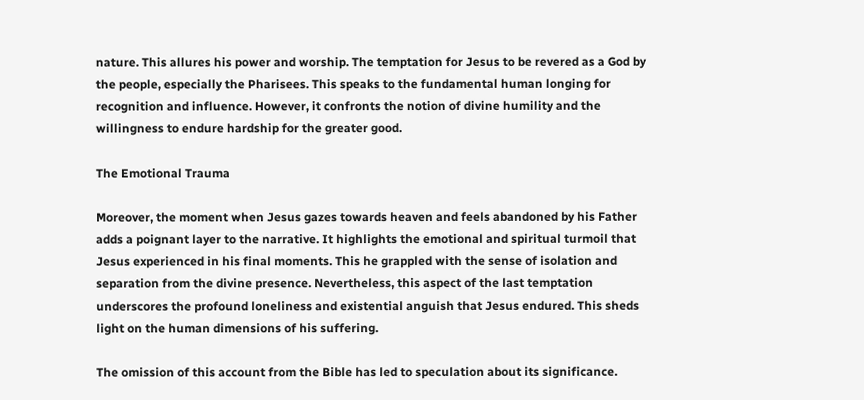nature. This allures his power and worship. The temptation for Jesus to be revered as a God by the people, especially the Pharisees. This speaks to the fundamental human longing for recognition and influence. However, it confronts the notion of divine humility and the willingness to endure hardship for the greater good.

The Emotional Trauma

Moreover, the moment when Jesus gazes towards heaven and feels abandoned by his Father adds a poignant layer to the narrative. It highlights the emotional and spiritual turmoil that Jesus experienced in his final moments. This he grappled with the sense of isolation and separation from the divine presence. Nevertheless, this aspect of the last temptation underscores the profound loneliness and existential anguish that Jesus endured. This sheds light on the human dimensions of his suffering.

The omission of this account from the Bible has led to speculation about its significance.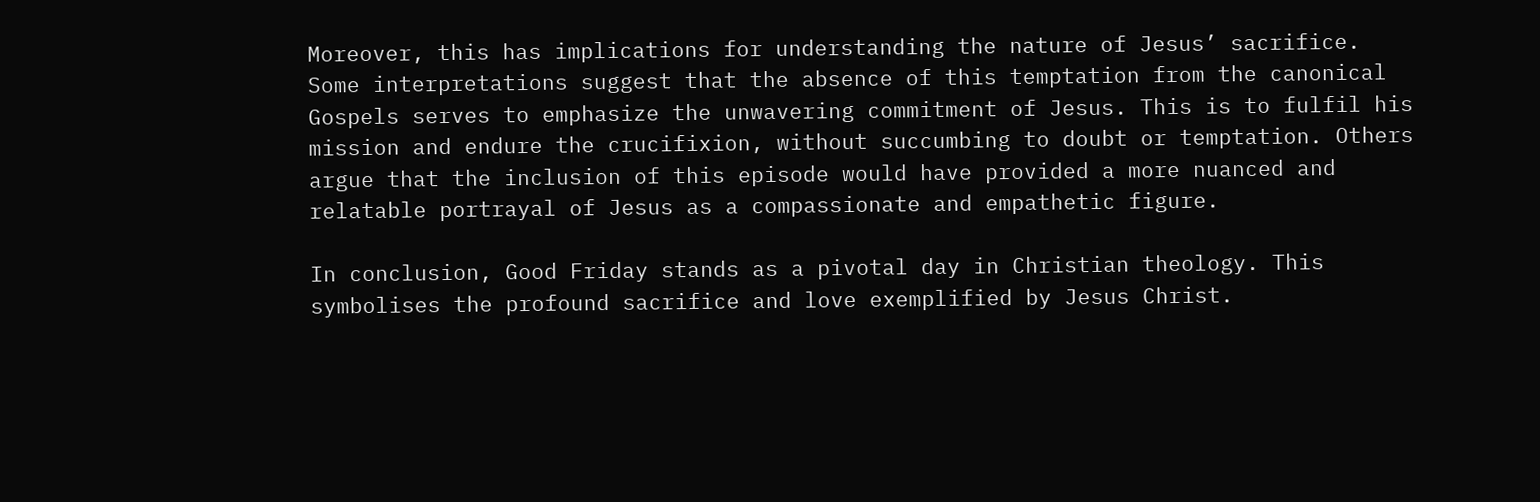Moreover, this has implications for understanding the nature of Jesus’ sacrifice. Some interpretations suggest that the absence of this temptation from the canonical Gospels serves to emphasize the unwavering commitment of Jesus. This is to fulfil his mission and endure the crucifixion, without succumbing to doubt or temptation. Others argue that the inclusion of this episode would have provided a more nuanced and relatable portrayal of Jesus as a compassionate and empathetic figure.

In conclusion, Good Friday stands as a pivotal day in Christian theology. This symbolises the profound sacrifice and love exemplified by Jesus Christ.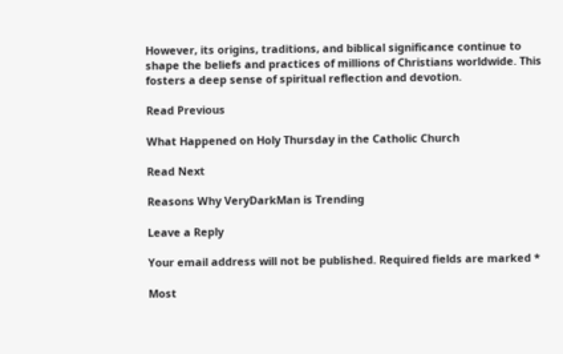However, its origins, traditions, and biblical significance continue to shape the beliefs and practices of millions of Christians worldwide. This fosters a deep sense of spiritual reflection and devotion.

Read Previous

What Happened on Holy Thursday in the Catholic Church

Read Next

Reasons Why VeryDarkMan is Trending

Leave a Reply

Your email address will not be published. Required fields are marked *

Most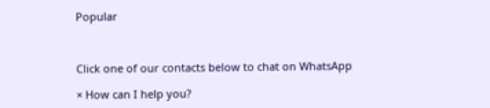Popular



Click one of our contacts below to chat on WhatsApp

× How can I help you?